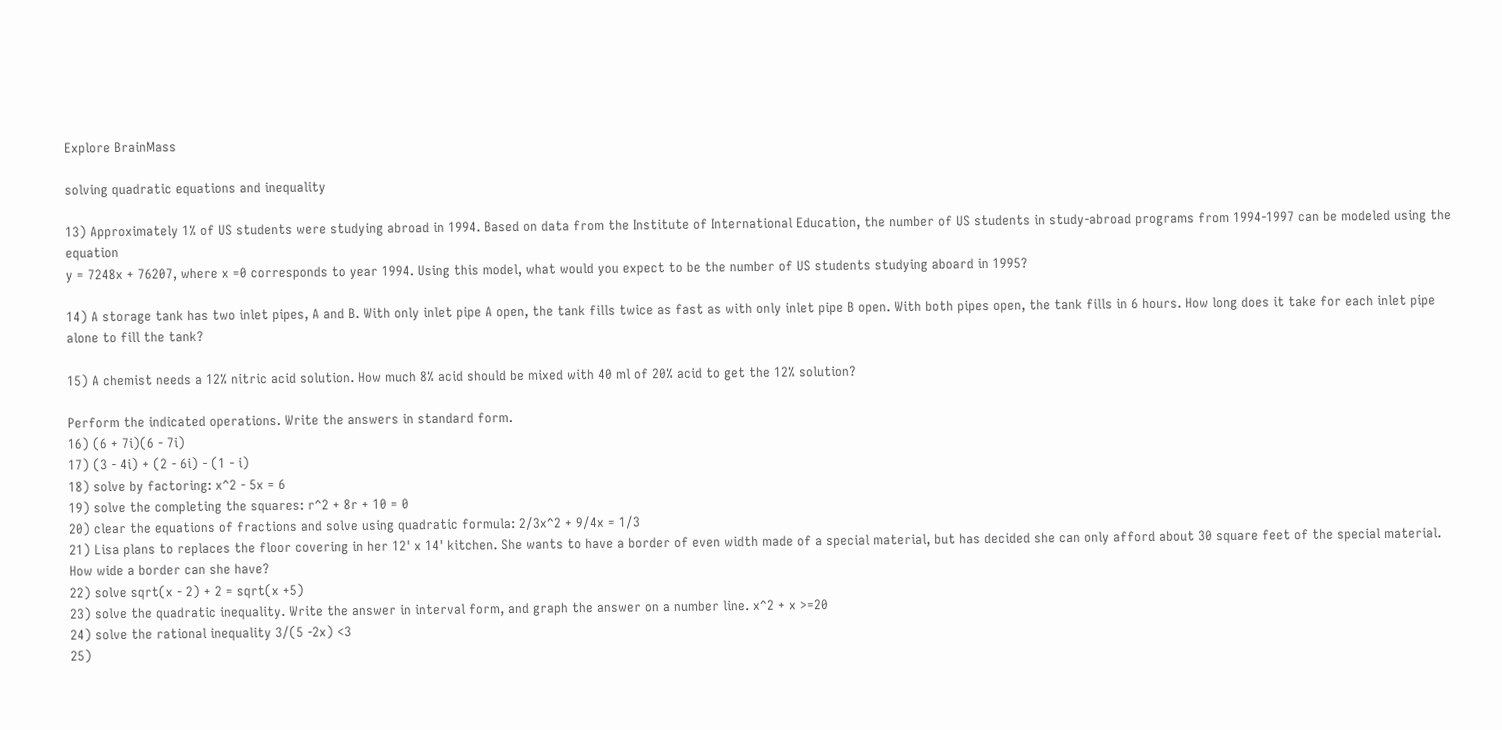Explore BrainMass

solving quadratic equations and inequality

13) Approximately 1% of US students were studying abroad in 1994. Based on data from the Institute of International Education, the number of US students in study-abroad programs from 1994-1997 can be modeled using the equation
y = 7248x + 76207, where x =0 corresponds to year 1994. Using this model, what would you expect to be the number of US students studying aboard in 1995?

14) A storage tank has two inlet pipes, A and B. With only inlet pipe A open, the tank fills twice as fast as with only inlet pipe B open. With both pipes open, the tank fills in 6 hours. How long does it take for each inlet pipe alone to fill the tank?

15) A chemist needs a 12% nitric acid solution. How much 8% acid should be mixed with 40 ml of 20% acid to get the 12% solution?

Perform the indicated operations. Write the answers in standard form.
16) (6 + 7i)(6 - 7i)
17) (3 - 4i) + (2 - 6i) - (1 - i)
18) solve by factoring: x^2 - 5x = 6
19) solve the completing the squares: r^2 + 8r + 10 = 0
20) clear the equations of fractions and solve using quadratic formula: 2/3x^2 + 9/4x = 1/3
21) Lisa plans to replaces the floor covering in her 12' x 14' kitchen. She wants to have a border of even width made of a special material, but has decided she can only afford about 30 square feet of the special material. How wide a border can she have?
22) solve sqrt(x - 2) + 2 = sqrt(x +5)
23) solve the quadratic inequality. Write the answer in interval form, and graph the answer on a number line. x^2 + x >=20
24) solve the rational inequality 3/(5 -2x) <3
25)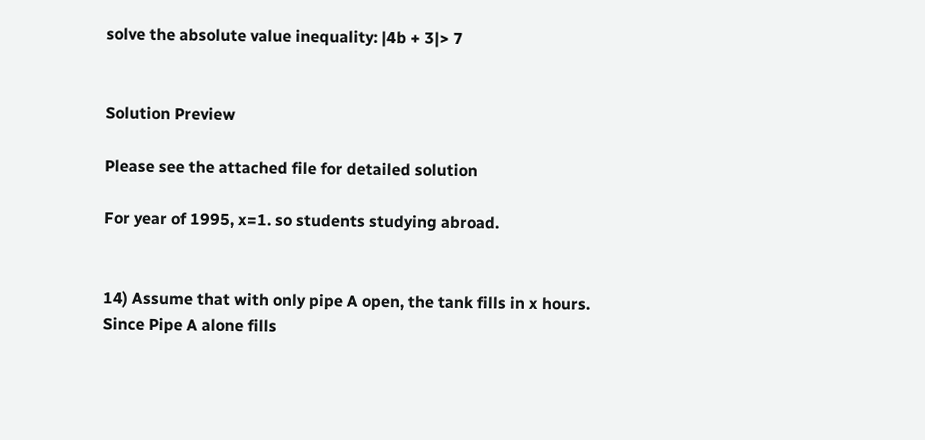solve the absolute value inequality: |4b + 3|> 7


Solution Preview

Please see the attached file for detailed solution

For year of 1995, x=1. so students studying abroad.


14) Assume that with only pipe A open, the tank fills in x hours.
Since Pipe A alone fills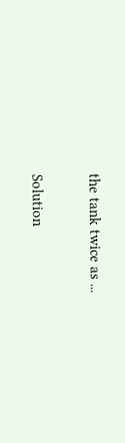the tank twice as ...

Solution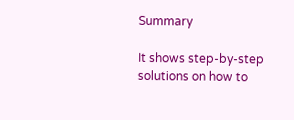Summary

It shows step-by-step solutions on how to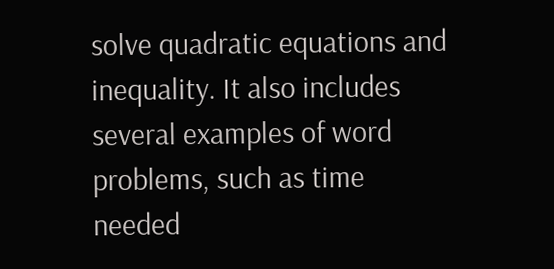solve quadratic equations and inequality. It also includes several examples of word problems, such as time needed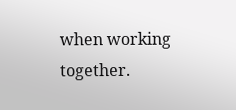when working together.